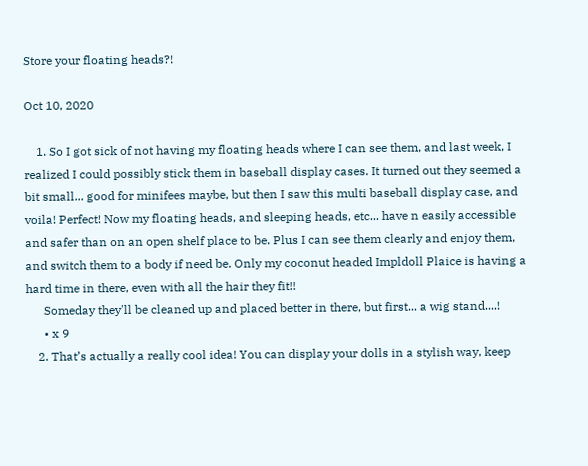Store your floating heads?!

Oct 10, 2020

    1. So I got sick of not having my floating heads where I can see them, and last week, I realized I could possibly stick them in baseball display cases. It turned out they seemed a bit small... good for minifees maybe, but then I saw this multi baseball display case, and voila! Perfect! Now my floating heads, and sleeping heads, etc... have n easily accessible and safer than on an open shelf place to be. Plus I can see them clearly and enjoy them, and switch them to a body if need be. Only my coconut headed Impldoll Plaice is having a hard time in there, even with all the hair they fit!!
      Someday they'll be cleaned up and placed better in there, but first... a wig stand....!
      • x 9
    2. That’s actually a really cool idea! You can display your dolls in a stylish way, keep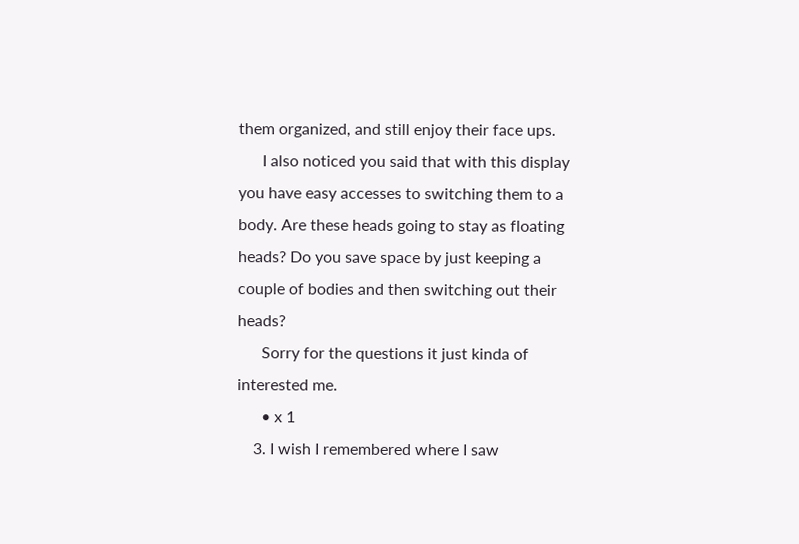them organized, and still enjoy their face ups.
      I also noticed you said that with this display you have easy accesses to switching them to a body. Are these heads going to stay as floating heads? Do you save space by just keeping a couple of bodies and then switching out their heads?
      Sorry for the questions it just kinda of interested me.
      • x 1
    3. I wish I remembered where I saw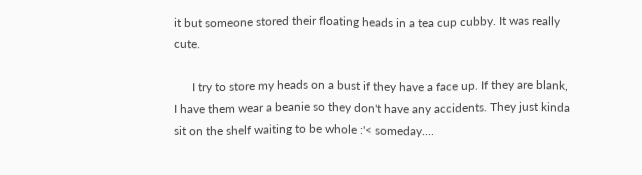it but someone stored their floating heads in a tea cup cubby. It was really cute.

      I try to store my heads on a bust if they have a face up. If they are blank, I have them wear a beanie so they don't have any accidents. They just kinda sit on the shelf waiting to be whole :'< someday....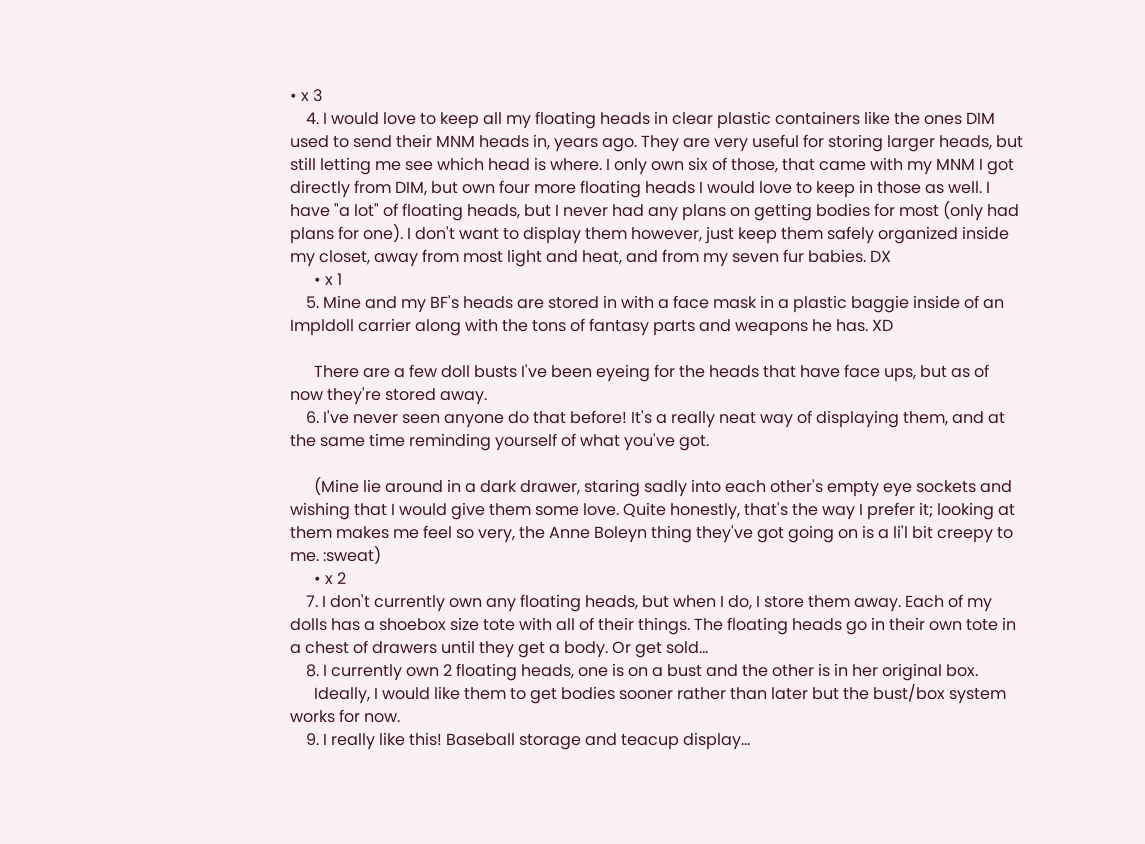• x 3
    4. I would love to keep all my floating heads in clear plastic containers like the ones DIM used to send their MNM heads in, years ago. They are very useful for storing larger heads, but still letting me see which head is where. I only own six of those, that came with my MNM I got directly from DIM, but own four more floating heads I would love to keep in those as well. I have "a lot" of floating heads, but I never had any plans on getting bodies for most (only had plans for one). I don't want to display them however, just keep them safely organized inside my closet, away from most light and heat, and from my seven fur babies. DX
      • x 1
    5. Mine and my BF's heads are stored in with a face mask in a plastic baggie inside of an Impldoll carrier along with the tons of fantasy parts and weapons he has. XD

      There are a few doll busts I've been eyeing for the heads that have face ups, but as of now they're stored away.
    6. I've never seen anyone do that before! It's a really neat way of displaying them, and at the same time reminding yourself of what you've got.

      (Mine lie around in a dark drawer, staring sadly into each other's empty eye sockets and wishing that I would give them some love. Quite honestly, that's the way I prefer it; looking at them makes me feel so very, the Anne Boleyn thing they've got going on is a li'l bit creepy to me. :sweat)
      • x 2
    7. I don't currently own any floating heads, but when I do, I store them away. Each of my dolls has a shoebox size tote with all of their things. The floating heads go in their own tote in a chest of drawers until they get a body. Or get sold...
    8. I currently own 2 floating heads, one is on a bust and the other is in her original box.
      Ideally, I would like them to get bodies sooner rather than later but the bust/box system works for now.
    9. I really like this! Baseball storage and teacup display...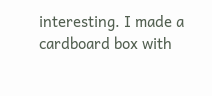interesting. I made a cardboard box with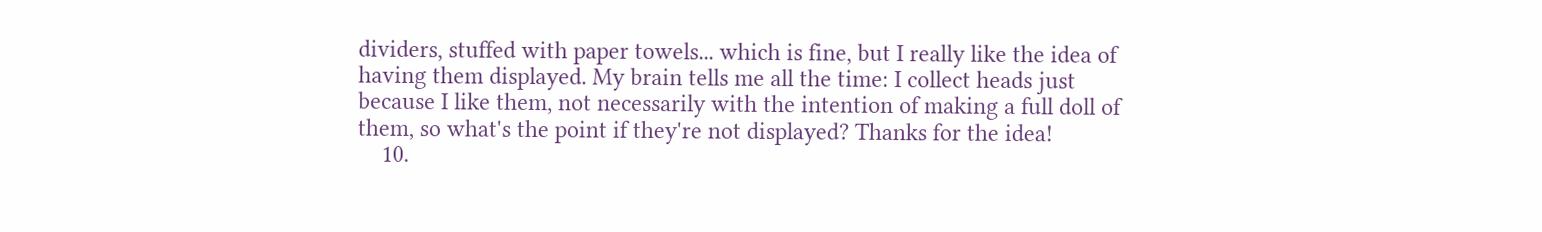dividers, stuffed with paper towels... which is fine, but I really like the idea of having them displayed. My brain tells me all the time: I collect heads just because I like them, not necessarily with the intention of making a full doll of them, so what's the point if they're not displayed? Thanks for the idea!
    10.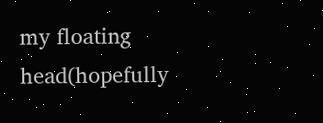my floating head(hopefully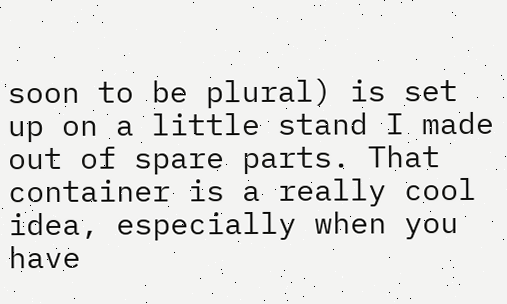soon to be plural) is set up on a little stand I made out of spare parts. That container is a really cool idea, especially when you have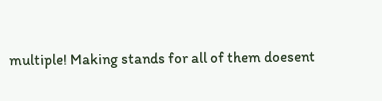multiple! Making stands for all of them doesent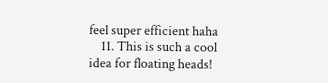feel super efficient haha
    11. This is such a cool idea for floating heads!